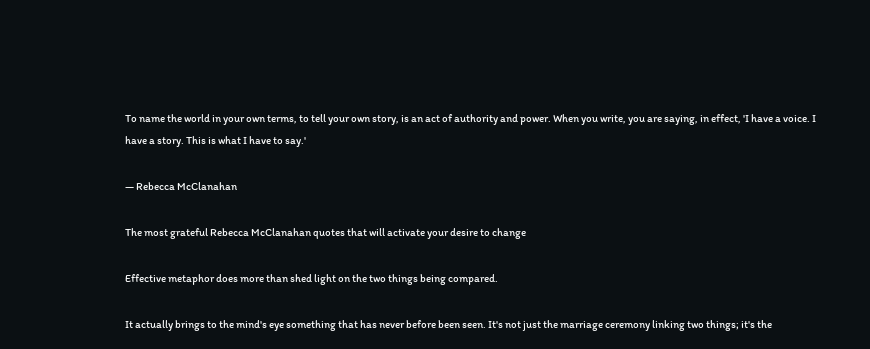To name the world in your own terms, to tell your own story, is an act of authority and power. When you write, you are saying, in effect, 'I have a voice. I have a story. This is what I have to say.'

— Rebecca McClanahan

The most grateful Rebecca McClanahan quotes that will activate your desire to change

Effective metaphor does more than shed light on the two things being compared.

It actually brings to the mind's eye something that has never before been seen. It's not just the marriage ceremony linking two things; it's the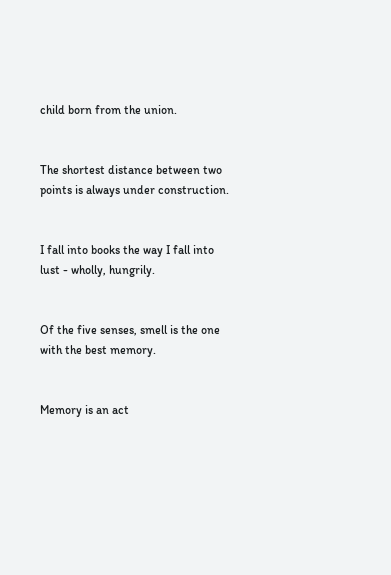child born from the union.


The shortest distance between two points is always under construction.


I fall into books the way I fall into lust - wholly, hungrily.


Of the five senses, smell is the one with the best memory.


Memory is an act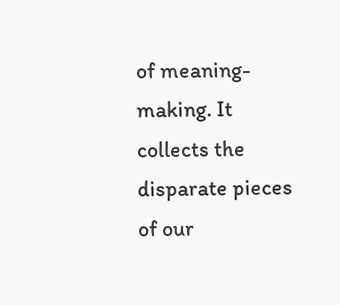of meaning-making. It collects the disparate pieces of our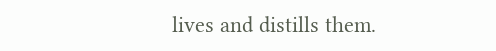lives and distills them.